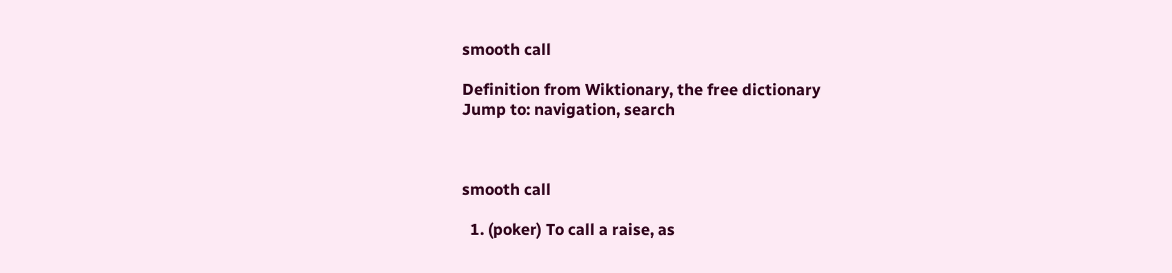smooth call

Definition from Wiktionary, the free dictionary
Jump to: navigation, search



smooth call

  1. (poker) To call a raise, as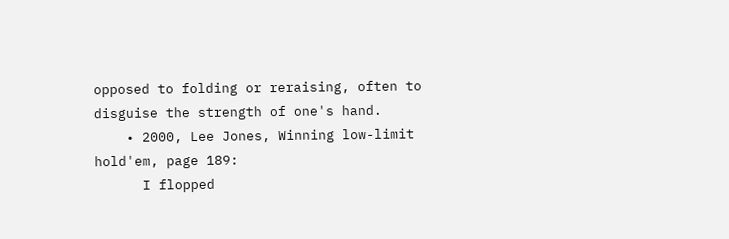opposed to folding or reraising, often to disguise the strength of one's hand.
    • 2000, Lee Jones, Winning low-limit hold'em, page 189:
      I flopped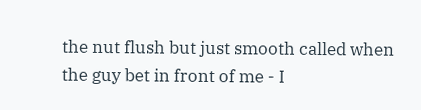the nut flush but just smooth called when the guy bet in front of me - I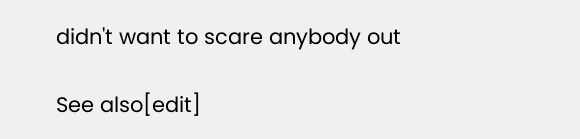didn't want to scare anybody out

See also[edit]